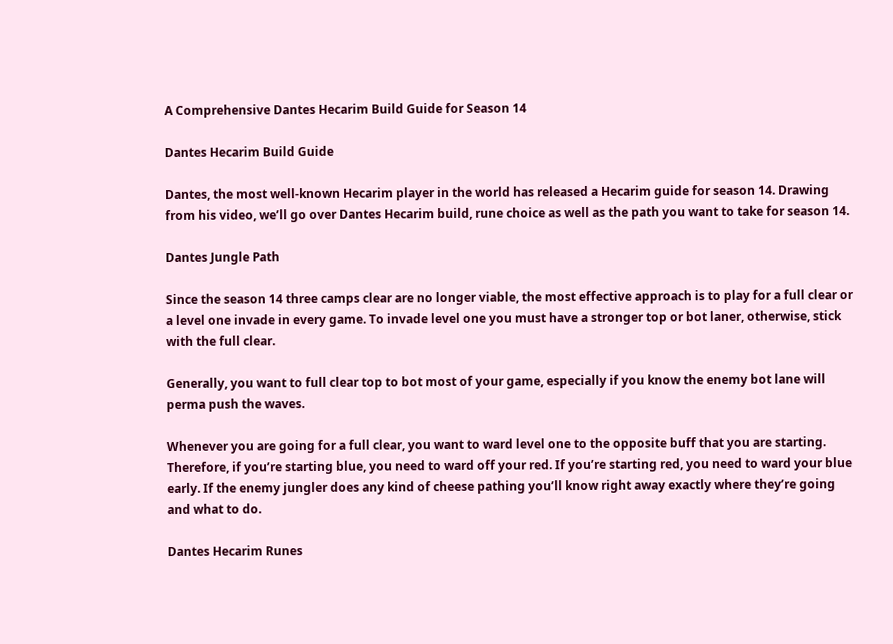A Comprehensive Dantes Hecarim Build Guide for Season 14

Dantes Hecarim Build Guide

Dantes, the most well-known Hecarim player in the world has released a Hecarim guide for season 14. Drawing from his video, we’ll go over Dantes Hecarim build, rune choice as well as the path you want to take for season 14.

Dantes Jungle Path

Since the season 14 three camps clear are no longer viable, the most effective approach is to play for a full clear or a level one invade in every game. To invade level one you must have a stronger top or bot laner, otherwise, stick with the full clear.

Generally, you want to full clear top to bot most of your game, especially if you know the enemy bot lane will perma push the waves.

Whenever you are going for a full clear, you want to ward level one to the opposite buff that you are starting. Therefore, if you’re starting blue, you need to ward off your red. If you’re starting red, you need to ward your blue early. If the enemy jungler does any kind of cheese pathing you’ll know right away exactly where they’re going and what to do.

Dantes Hecarim Runes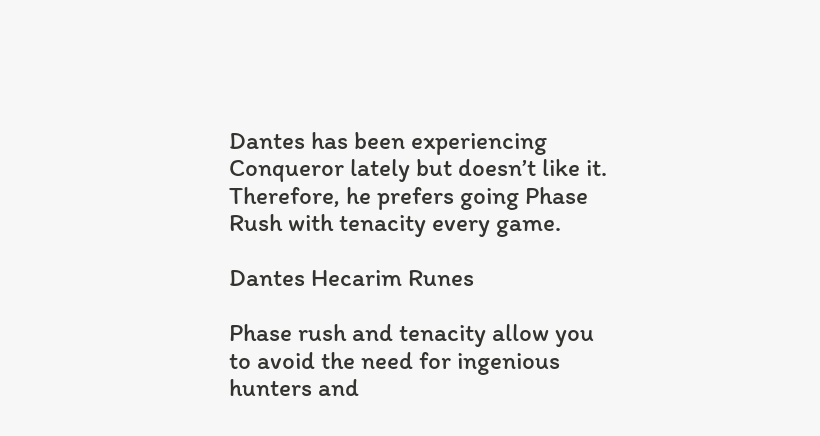Dantes has been experiencing Conqueror lately but doesn’t like it. Therefore, he prefers going Phase Rush with tenacity every game.

Dantes Hecarim Runes

Phase rush and tenacity allow you to avoid the need for ingenious hunters and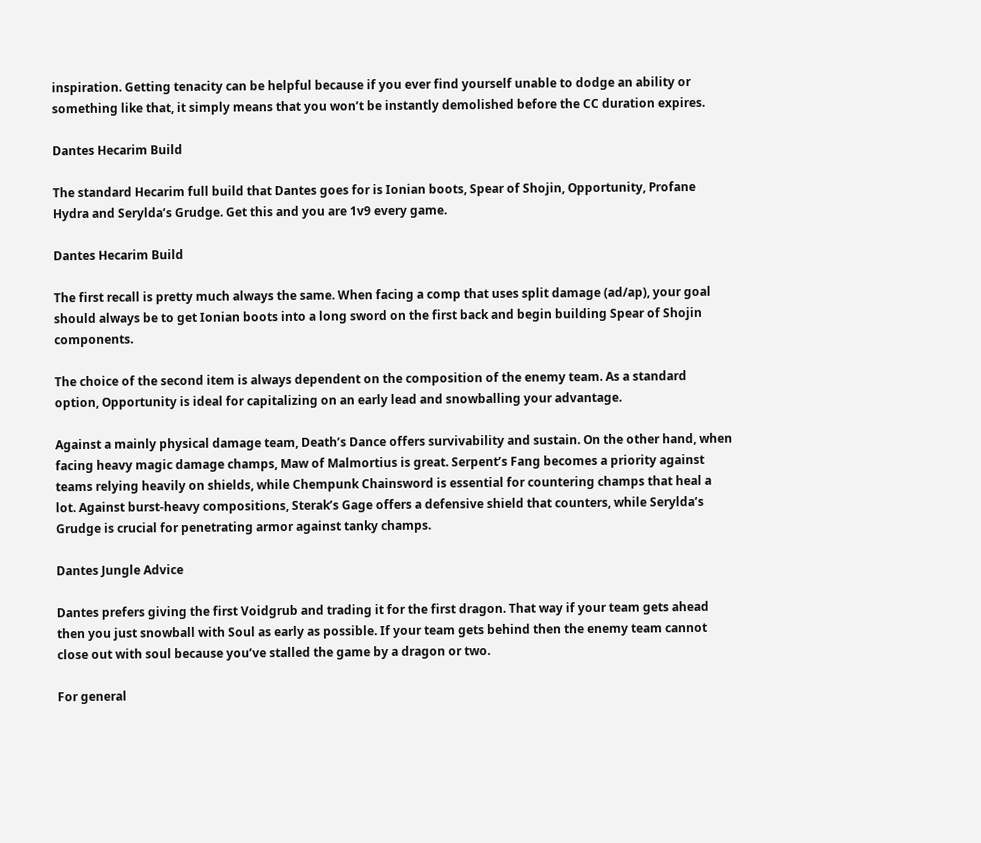inspiration. Getting tenacity can be helpful because if you ever find yourself unable to dodge an ability or something like that, it simply means that you won’t be instantly demolished before the CC duration expires.

Dantes Hecarim Build

The standard Hecarim full build that Dantes goes for is Ionian boots, Spear of Shojin, Opportunity, Profane Hydra and Serylda’s Grudge. Get this and you are 1v9 every game.

Dantes Hecarim Build

The first recall is pretty much always the same. When facing a comp that uses split damage (ad/ap), your goal should always be to get Ionian boots into a long sword on the first back and begin building Spear of Shojin components.

The choice of the second item is always dependent on the composition of the enemy team. As a standard option, Opportunity is ideal for capitalizing on an early lead and snowballing your advantage.

Against a mainly physical damage team, Death’s Dance offers survivability and sustain. On the other hand, when facing heavy magic damage champs, Maw of Malmortius is great. Serpent’s Fang becomes a priority against teams relying heavily on shields, while Chempunk Chainsword is essential for countering champs that heal a lot. Against burst-heavy compositions, Sterak’s Gage offers a defensive shield that counters, while Serylda’s Grudge is crucial for penetrating armor against tanky champs.

Dantes Jungle Advice

Dantes prefers giving the first Voidgrub and trading it for the first dragon. That way if your team gets ahead then you just snowball with Soul as early as possible. If your team gets behind then the enemy team cannot close out with soul because you’ve stalled the game by a dragon or two.

For general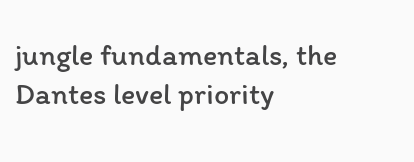jungle fundamentals, the Dantes level priority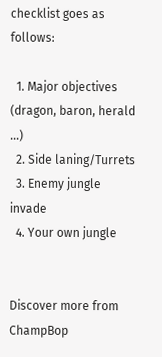checklist goes as follows:

  1. Major objectives (dragon, baron, herald …)
  2. Side laning/Turrets
  3. Enemy jungle invade
  4. Your own jungle


Discover more from ChampBop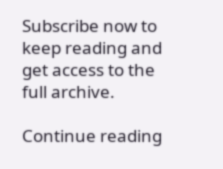Subscribe now to keep reading and get access to the full archive.

Continue reading